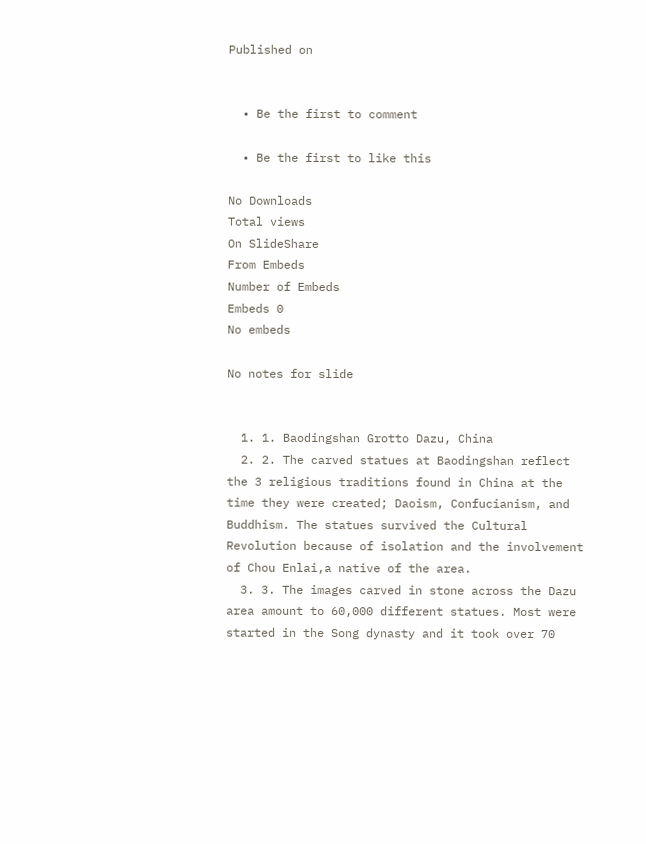Published on


  • Be the first to comment

  • Be the first to like this

No Downloads
Total views
On SlideShare
From Embeds
Number of Embeds
Embeds 0
No embeds

No notes for slide


  1. 1. Baodingshan Grotto Dazu, China
  2. 2. The carved statues at Baodingshan reflect the 3 religious traditions found in China at the time they were created; Daoism, Confucianism, and Buddhism. The statues survived the Cultural Revolution because of isolation and the involvement of Chou Enlai,a native of the area.
  3. 3. The images carved in stone across the Dazu area amount to 60,000 different statues. Most were started in the Song dynasty and it took over 70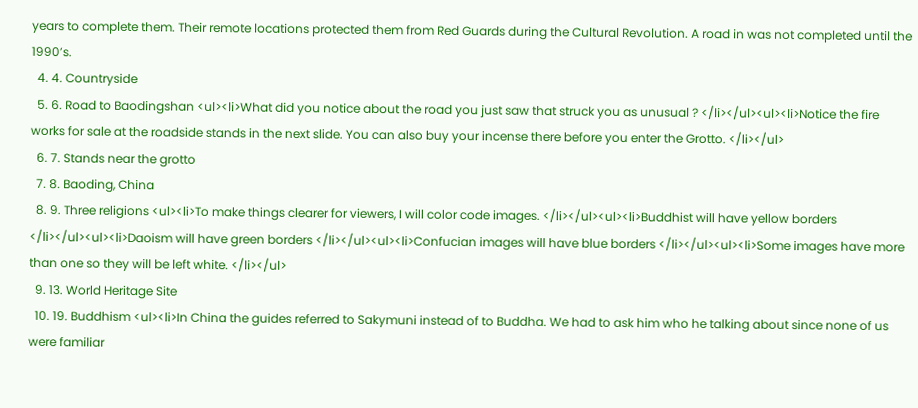years to complete them. Their remote locations protected them from Red Guards during the Cultural Revolution. A road in was not completed until the 1990’s.
  4. 4. Countryside
  5. 6. Road to Baodingshan <ul><li>What did you notice about the road you just saw that struck you as unusual ? </li></ul><ul><li>Notice the fire works for sale at the roadside stands in the next slide. You can also buy your incense there before you enter the Grotto. </li></ul>
  6. 7. Stands near the grotto
  7. 8. Baoding, China
  8. 9. Three religions <ul><li>To make things clearer for viewers, I will color code images. </li></ul><ul><li>Buddhist will have yellow borders </li></ul><ul><li>Daoism will have green borders </li></ul><ul><li>Confucian images will have blue borders </li></ul><ul><li>Some images have more than one so they will be left white. </li></ul>
  9. 13. World Heritage Site
  10. 19. Buddhism <ul><li>In China the guides referred to Sakymuni instead of to Buddha. We had to ask him who he talking about since none of us were familiar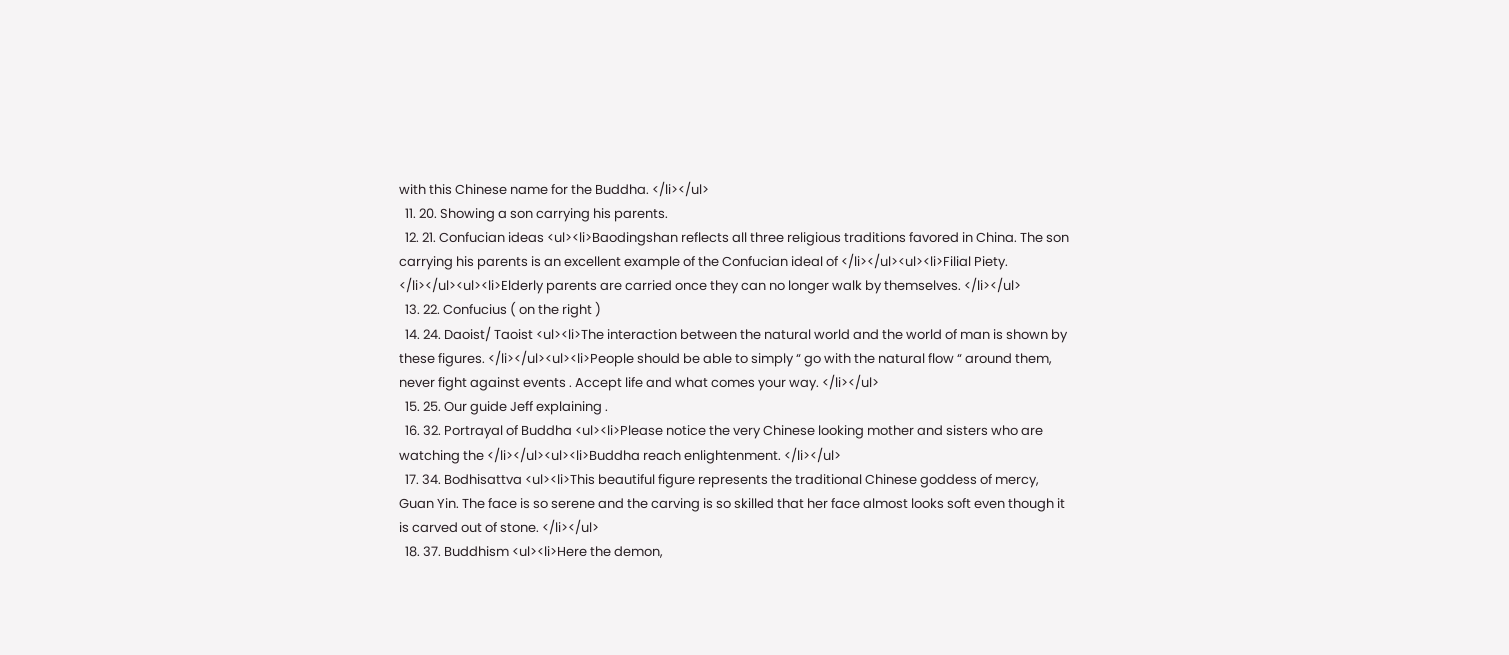with this Chinese name for the Buddha. </li></ul>
  11. 20. Showing a son carrying his parents.
  12. 21. Confucian ideas <ul><li>Baodingshan reflects all three religious traditions favored in China. The son carrying his parents is an excellent example of the Confucian ideal of </li></ul><ul><li>Filial Piety. </li></ul><ul><li>Elderly parents are carried once they can no longer walk by themselves. </li></ul>
  13. 22. Confucius ( on the right )
  14. 24. Daoist/ Taoist <ul><li>The interaction between the natural world and the world of man is shown by these figures. </li></ul><ul><li>People should be able to simply “ go with the natural flow “ around them, never fight against events . Accept life and what comes your way. </li></ul>
  15. 25. Our guide Jeff explaining .
  16. 32. Portrayal of Buddha <ul><li>Please notice the very Chinese looking mother and sisters who are watching the </li></ul><ul><li>Buddha reach enlightenment. </li></ul>
  17. 34. Bodhisattva <ul><li>This beautiful figure represents the traditional Chinese goddess of mercy, Guan Yin. The face is so serene and the carving is so skilled that her face almost looks soft even though it is carved out of stone. </li></ul>
  18. 37. Buddhism <ul><li>Here the demon,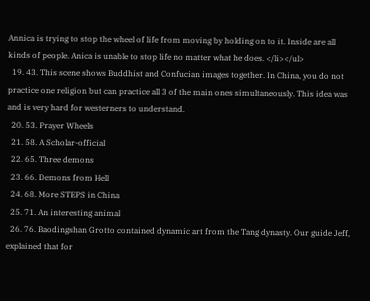Annica is trying to stop the wheel of life from moving by holding on to it. Inside are all kinds of people. Anica is unable to stop life no matter what he does. </li></ul>
  19. 43. This scene shows Buddhist and Confucian images together. In China, you do not practice one religion but can practice all 3 of the main ones simultaneously. This idea was and is very hard for westerners to understand.
  20. 53. Prayer Wheels
  21. 58. A Scholar-official
  22. 65. Three demons
  23. 66. Demons from Hell
  24. 68. More STEPS in China
  25. 71. An interesting animal
  26. 76. Baodingshan Grotto contained dynamic art from the Tang dynasty. Our guide Jeff, explained that for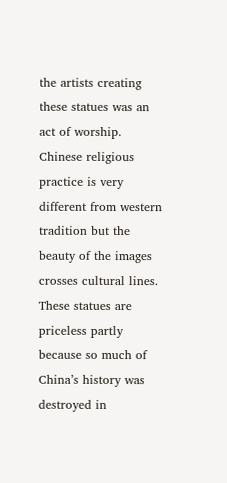the artists creating these statues was an act of worship. Chinese religious practice is very different from western tradition but the beauty of the images crosses cultural lines. These statues are priceless partly because so much of China’s history was destroyed in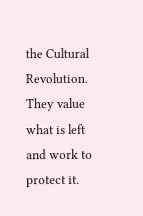the Cultural Revolution. They value what is left and work to protect it.